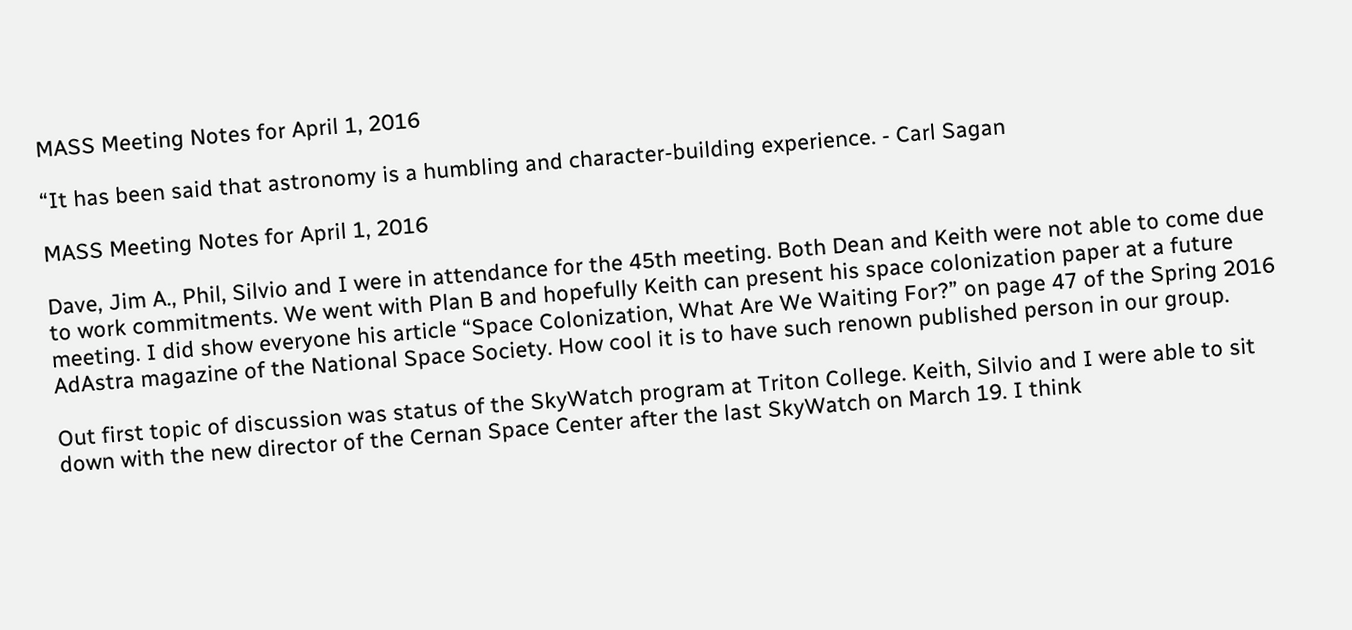MASS Meeting Notes for April 1, 2016

“It has been said that astronomy is a humbling and character-building experience. - Carl Sagan

MASS Meeting Notes for April 1, 2016

Dave, Jim A., Phil, Silvio and I were in attendance for the 45th meeting. Both Dean and Keith were not able to come due to work commitments. We went with Plan B and hopefully Keith can present his space colonization paper at a future meeting. I did show everyone his article “Space Colonization, What Are We Waiting For?” on page 47 of the Spring 2016 AdAstra magazine of the National Space Society. How cool it is to have such renown published person in our group.

Out first topic of discussion was status of the SkyWatch program at Triton College. Keith, Silvio and I were able to sit down with the new director of the Cernan Space Center after the last SkyWatch on March 19. I think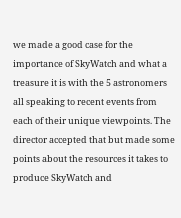we made a good case for the importance of SkyWatch and what a treasure it is with the 5 astronomers all speaking to recent events from each of their unique viewpoints. The director accepted that but made some points about the resources it takes to produce SkyWatch and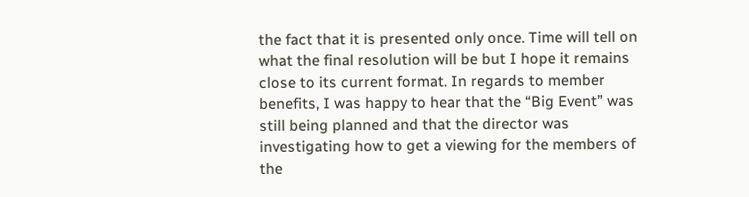the fact that it is presented only once. Time will tell on what the final resolution will be but I hope it remains close to its current format. In regards to member benefits, I was happy to hear that the “Big Event” was still being planned and that the director was investigating how to get a viewing for the members of the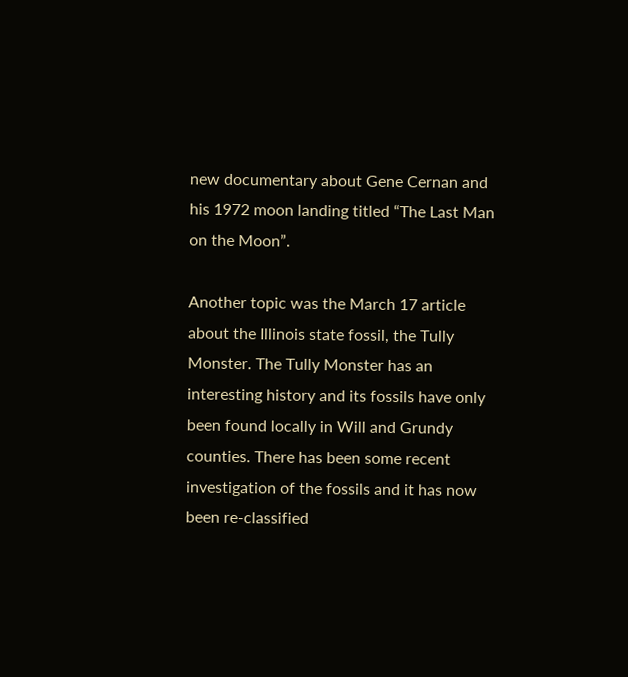new documentary about Gene Cernan and his 1972 moon landing titled “The Last Man on the Moon”.

Another topic was the March 17 article about the Illinois state fossil, the Tully Monster. The Tully Monster has an interesting history and its fossils have only been found locally in Will and Grundy counties. There has been some recent investigation of the fossils and it has now been re-classified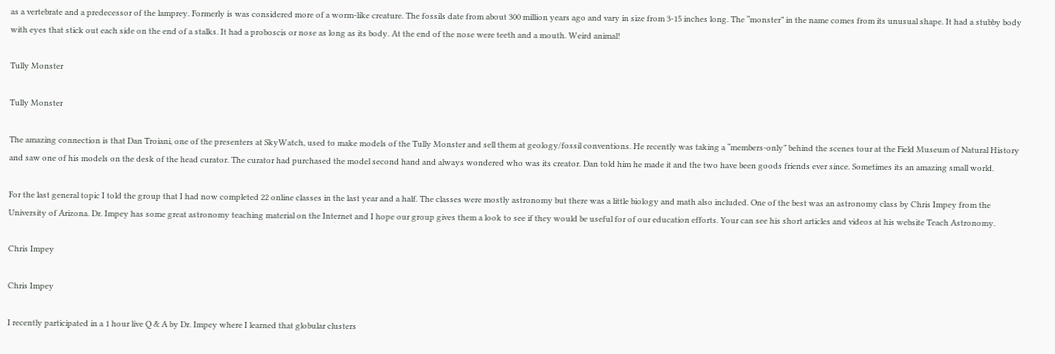as a vertebrate and a predecessor of the lamprey. Formerly is was considered more of a worm-like creature. The fossils date from about 300 million years ago and vary in size from 3-15 inches long. The “monster” in the name comes from its unusual shape. It had a stubby body with eyes that stick out each side on the end of a stalks. It had a proboscis or nose as long as its body. At the end of the nose were teeth and a mouth. Weird animal!

Tully Monster

Tully Monster

The amazing connection is that Dan Troiani, one of the presenters at SkyWatch, used to make models of the Tully Monster and sell them at geology/fossil conventions. He recently was taking a “members-only” behind the scenes tour at the Field Museum of Natural History and saw one of his models on the desk of the head curator. The curator had purchased the model second hand and always wondered who was its creator. Dan told him he made it and the two have been goods friends ever since. Sometimes its an amazing small world.

For the last general topic I told the group that I had now completed 22 online classes in the last year and a half. The classes were mostly astronomy but there was a little biology and math also included. One of the best was an astronomy class by Chris Impey from the University of Arizona. Dr. Impey has some great astronomy teaching material on the Internet and I hope our group gives them a look to see if they would be useful for of our education efforts. Your can see his short articles and videos at his website Teach Astronomy.

Chris Impey

Chris Impey

I recently participated in a 1 hour live Q & A by Dr. Impey where I learned that globular clusters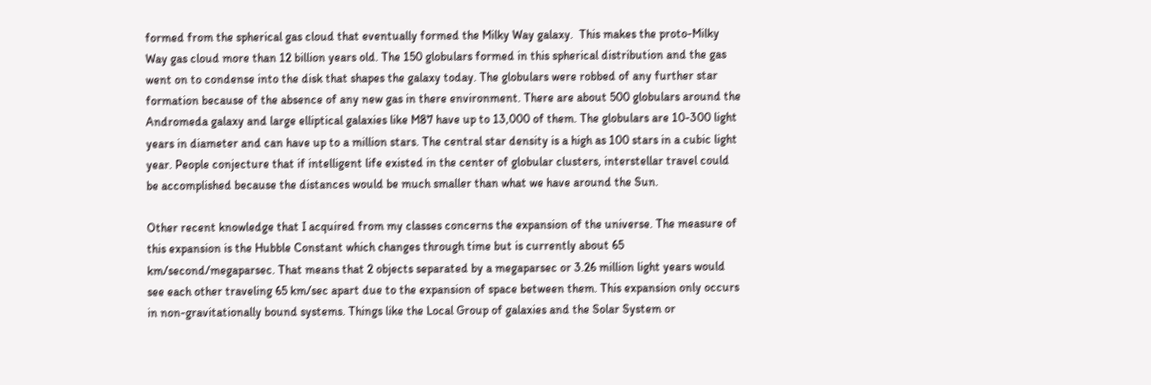formed from the spherical gas cloud that eventually formed the Milky Way galaxy.  This makes the proto-Milky Way gas cloud more than 12 billion years old. The 150 globulars formed in this spherical distribution and the gas went on to condense into the disk that shapes the galaxy today. The globulars were robbed of any further star formation because of the absence of any new gas in there environment. There are about 500 globulars around the Andromeda galaxy and large elliptical galaxies like M87 have up to 13,000 of them. The globulars are 10-300 light years in diameter and can have up to a million stars. The central star density is a high as 100 stars in a cubic light year. People conjecture that if intelligent life existed in the center of globular clusters, interstellar travel could be accomplished because the distances would be much smaller than what we have around the Sun.

Other recent knowledge that I acquired from my classes concerns the expansion of the universe. The measure of this expansion is the Hubble Constant which changes through time but is currently about 65 km/second/megaparsec. That means that 2 objects separated by a megaparsec or 3.26 million light years would see each other traveling 65 km/sec apart due to the expansion of space between them. This expansion only occurs in non-gravitationally bound systems. Things like the Local Group of galaxies and the Solar System or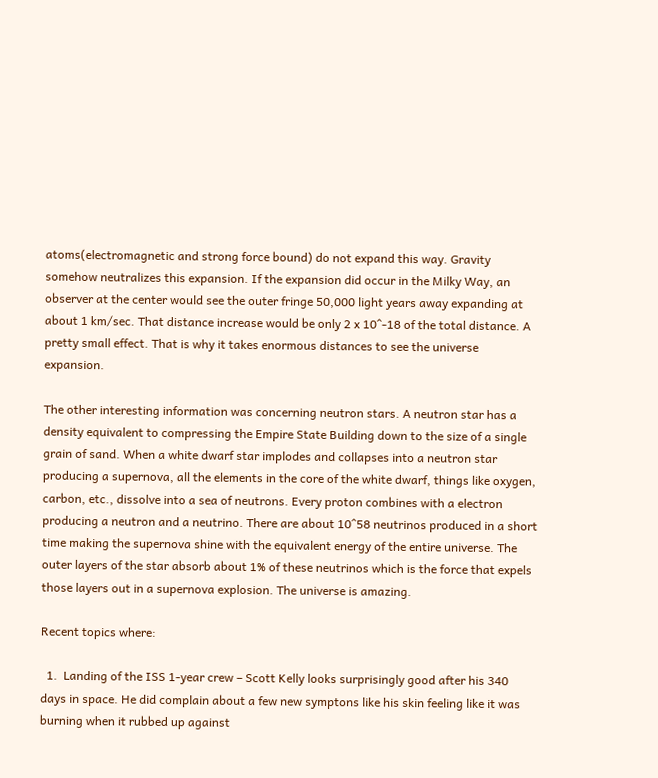atoms(electromagnetic and strong force bound) do not expand this way. Gravity somehow neutralizes this expansion. If the expansion did occur in the Milky Way, an observer at the center would see the outer fringe 50,000 light years away expanding at about 1 km/sec. That distance increase would be only 2 x 10^-18 of the total distance. A pretty small effect. That is why it takes enormous distances to see the universe expansion.

The other interesting information was concerning neutron stars. A neutron star has a density equivalent to compressing the Empire State Building down to the size of a single grain of sand. When a white dwarf star implodes and collapses into a neutron star producing a supernova, all the elements in the core of the white dwarf, things like oxygen, carbon, etc., dissolve into a sea of neutrons. Every proton combines with a electron producing a neutron and a neutrino. There are about 10^58 neutrinos produced in a short time making the supernova shine with the equivalent energy of the entire universe. The outer layers of the star absorb about 1% of these neutrinos which is the force that expels those layers out in a supernova explosion. The universe is amazing.

Recent topics where:

  1.  Landing of the ISS 1-year crew – Scott Kelly looks surprisingly good after his 340 days in space. He did complain about a few new symptons like his skin feeling like it was burning when it rubbed up against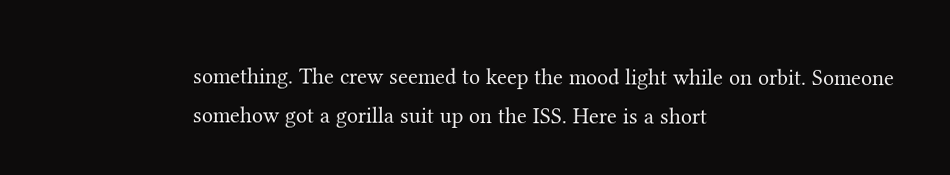something. The crew seemed to keep the mood light while on orbit. Someone somehow got a gorilla suit up on the ISS. Here is a short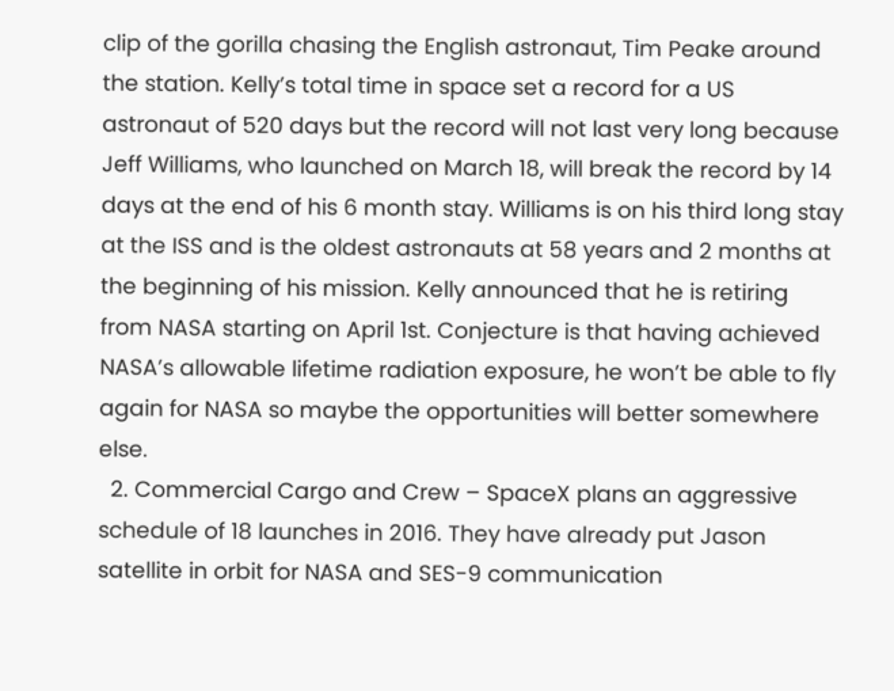clip of the gorilla chasing the English astronaut, Tim Peake around the station. Kelly’s total time in space set a record for a US astronaut of 520 days but the record will not last very long because Jeff Williams, who launched on March 18, will break the record by 14 days at the end of his 6 month stay. Williams is on his third long stay at the ISS and is the oldest astronauts at 58 years and 2 months at the beginning of his mission. Kelly announced that he is retiring from NASA starting on April 1st. Conjecture is that having achieved NASA’s allowable lifetime radiation exposure, he won’t be able to fly again for NASA so maybe the opportunities will better somewhere else.
  2. Commercial Cargo and Crew – SpaceX plans an aggressive schedule of 18 launches in 2016. They have already put Jason satellite in orbit for NASA and SES-9 communication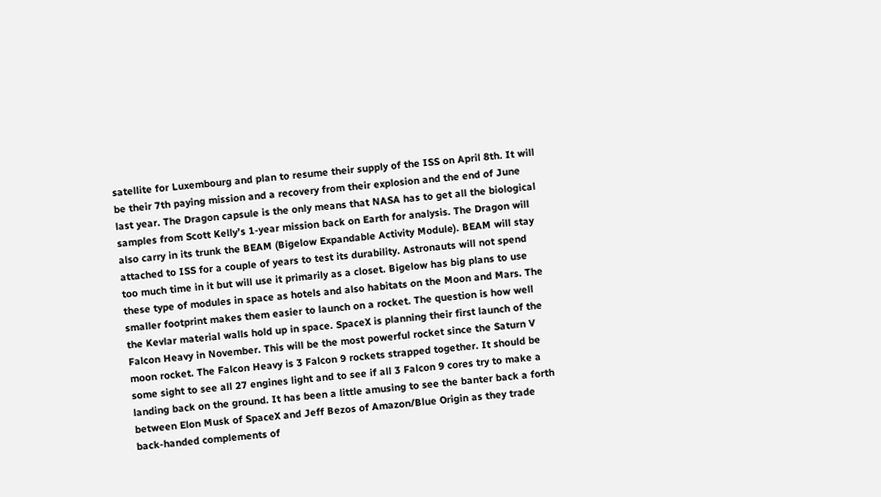satellite for Luxembourg and plan to resume their supply of the ISS on April 8th. It will be their 7th paying mission and a recovery from their explosion and the end of June last year. The Dragon capsule is the only means that NASA has to get all the biological samples from Scott Kelly’s 1-year mission back on Earth for analysis. The Dragon will also carry in its trunk the BEAM (Bigelow Expandable Activity Module). BEAM will stay attached to ISS for a couple of years to test its durability. Astronauts will not spend too much time in it but will use it primarily as a closet. Bigelow has big plans to use these type of modules in space as hotels and also habitats on the Moon and Mars. The smaller footprint makes them easier to launch on a rocket. The question is how well the Kevlar material walls hold up in space. SpaceX is planning their first launch of the Falcon Heavy in November. This will be the most powerful rocket since the Saturn V moon rocket. The Falcon Heavy is 3 Falcon 9 rockets strapped together. It should be some sight to see all 27 engines light and to see if all 3 Falcon 9 cores try to make a landing back on the ground. It has been a little amusing to see the banter back a forth between Elon Musk of SpaceX and Jeff Bezos of Amazon/Blue Origin as they trade back-handed complements of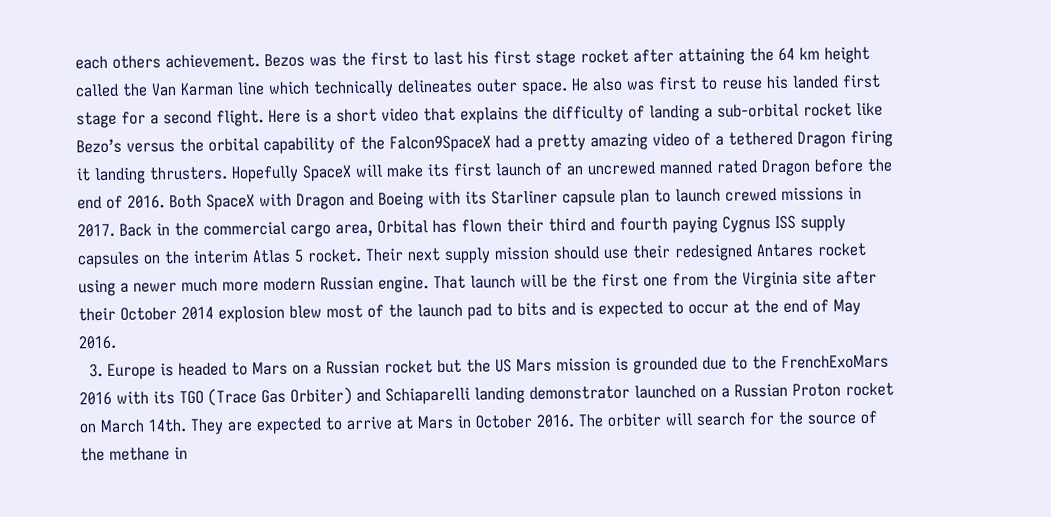each others achievement. Bezos was the first to last his first stage rocket after attaining the 64 km height called the Van Karman line which technically delineates outer space. He also was first to reuse his landed first stage for a second flight. Here is a short video that explains the difficulty of landing a sub-orbital rocket like Bezo’s versus the orbital capability of the Falcon9SpaceX had a pretty amazing video of a tethered Dragon firing it landing thrusters. Hopefully SpaceX will make its first launch of an uncrewed manned rated Dragon before the end of 2016. Both SpaceX with Dragon and Boeing with its Starliner capsule plan to launch crewed missions in 2017. Back in the commercial cargo area, Orbital has flown their third and fourth paying Cygnus ISS supply capsules on the interim Atlas 5 rocket. Their next supply mission should use their redesigned Antares rocket using a newer much more modern Russian engine. That launch will be the first one from the Virginia site after their October 2014 explosion blew most of the launch pad to bits and is expected to occur at the end of May 2016.
  3. Europe is headed to Mars on a Russian rocket but the US Mars mission is grounded due to the FrenchExoMars 2016 with its TGO (Trace Gas Orbiter) and Schiaparelli landing demonstrator launched on a Russian Proton rocket on March 14th. They are expected to arrive at Mars in October 2016. The orbiter will search for the source of the methane in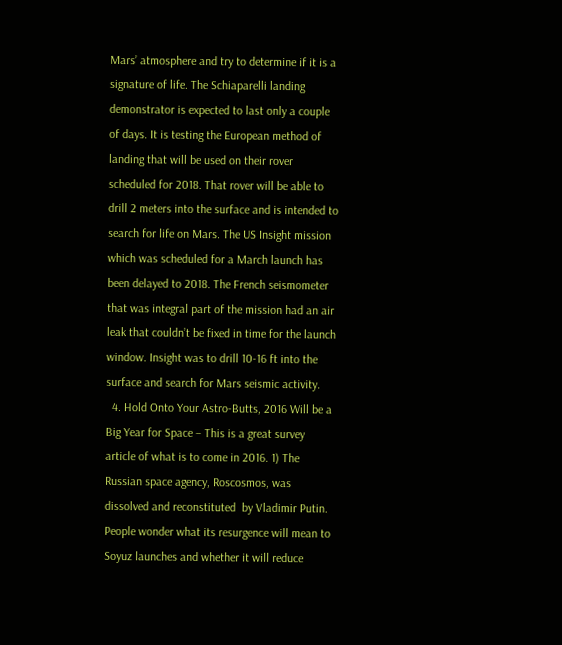Mars’ atmosphere and try to determine if it is a signature of life. The Schiaparelli landing demonstrator is expected to last only a couple of days. It is testing the European method of landing that will be used on their rover scheduled for 2018. That rover will be able to drill 2 meters into the surface and is intended to search for life on Mars. The US Insight mission which was scheduled for a March launch has been delayed to 2018. The French seismometer that was integral part of the mission had an air leak that couldn’t be fixed in time for the launch window. Insight was to drill 10-16 ft into the surface and search for Mars seismic activity.
  4. Hold Onto Your Astro-Butts, 2016 Will be a Big Year for Space – This is a great survey article of what is to come in 2016. 1) The Russian space agency, Roscosmos, was dissolved and reconstituted  by Vladimir Putin. People wonder what its resurgence will mean to Soyuz launches and whether it will reduce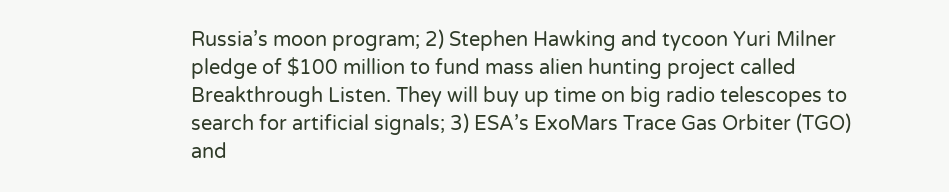Russia’s moon program; 2) Stephen Hawking and tycoon Yuri Milner pledge of $100 million to fund mass alien hunting project called Breakthrough Listen. They will buy up time on big radio telescopes to search for artificial signals; 3) ESA’s ExoMars Trace Gas Orbiter (TGO) and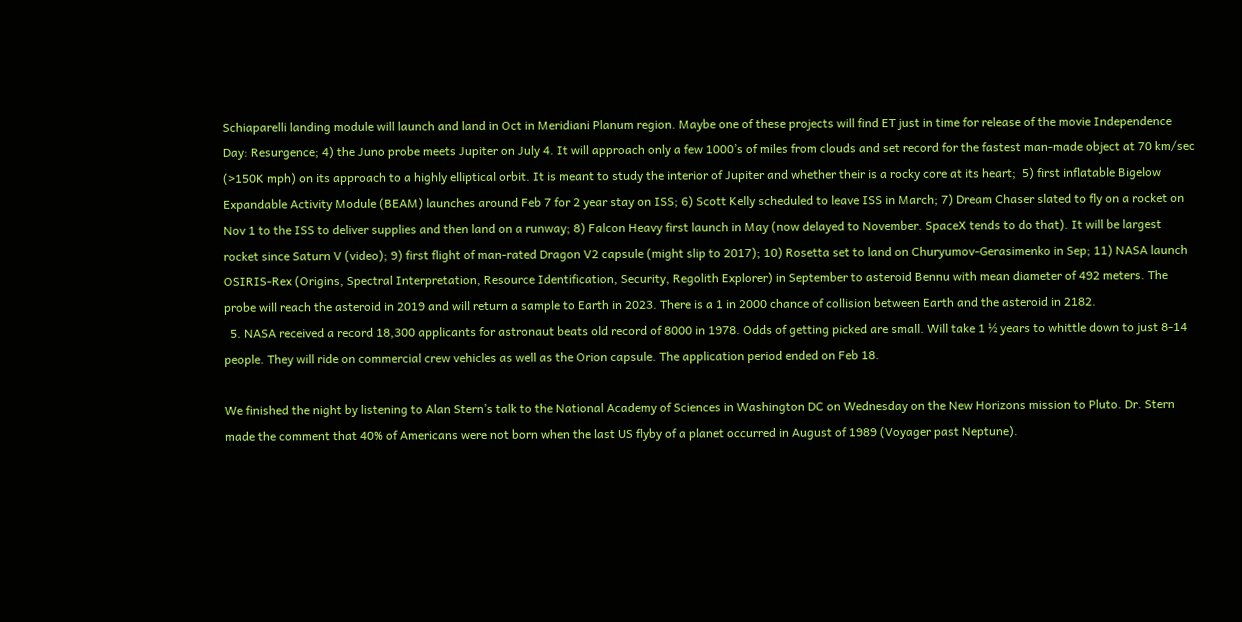Schiaparelli landing module will launch and land in Oct in Meridiani Planum region. Maybe one of these projects will find ET just in time for release of the movie Independence Day: Resurgence; 4) the Juno probe meets Jupiter on July 4. It will approach only a few 1000’s of miles from clouds and set record for the fastest man-made object at 70 km/sec (>150K mph) on its approach to a highly elliptical orbit. It is meant to study the interior of Jupiter and whether their is a rocky core at its heart;  5) first inflatable Bigelow Expandable Activity Module (BEAM) launches around Feb 7 for 2 year stay on ISS; 6) Scott Kelly scheduled to leave ISS in March; 7) Dream Chaser slated to fly on a rocket on Nov 1 to the ISS to deliver supplies and then land on a runway; 8) Falcon Heavy first launch in May (now delayed to November. SpaceX tends to do that). It will be largest rocket since Saturn V (video); 9) first flight of man-rated Dragon V2 capsule (might slip to 2017); 10) Rosetta set to land on Churyumov-Gerasimenko in Sep; 11) NASA launch OSIRIS-Rex (Origins, Spectral Interpretation, Resource Identification, Security, Regolith Explorer) in September to asteroid Bennu with mean diameter of 492 meters. The probe will reach the asteroid in 2019 and will return a sample to Earth in 2023. There is a 1 in 2000 chance of collision between Earth and the asteroid in 2182.
  5. NASA received a record 18,300 applicants for astronaut beats old record of 8000 in 1978. Odds of getting picked are small. Will take 1 ½ years to whittle down to just 8-14 people. They will ride on commercial crew vehicles as well as the Orion capsule. The application period ended on Feb 18.

We finished the night by listening to Alan Stern’s talk to the National Academy of Sciences in Washington DC on Wednesday on the New Horizons mission to Pluto. Dr. Stern made the comment that 40% of Americans were not born when the last US flyby of a planet occurred in August of 1989 (Voyager past Neptune).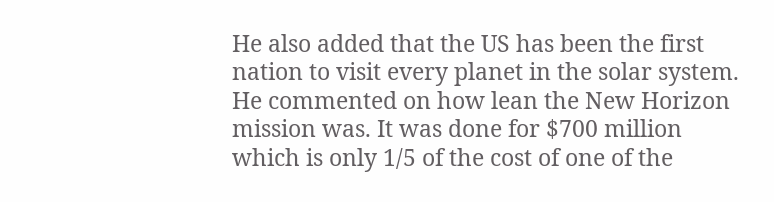He also added that the US has been the first nation to visit every planet in the solar system. He commented on how lean the New Horizon mission was. It was done for $700 million which is only 1/5 of the cost of one of the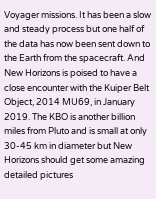Voyager missions. It has been a slow and steady process but one half of the data has now been sent down to the Earth from the spacecraft. And New Horizons is poised to have a close encounter with the Kuiper Belt Object, 2014 MU69, in January 2019. The KBO is another billion miles from Pluto and is small at only 30-45 km in diameter but New Horizons should get some amazing detailed pictures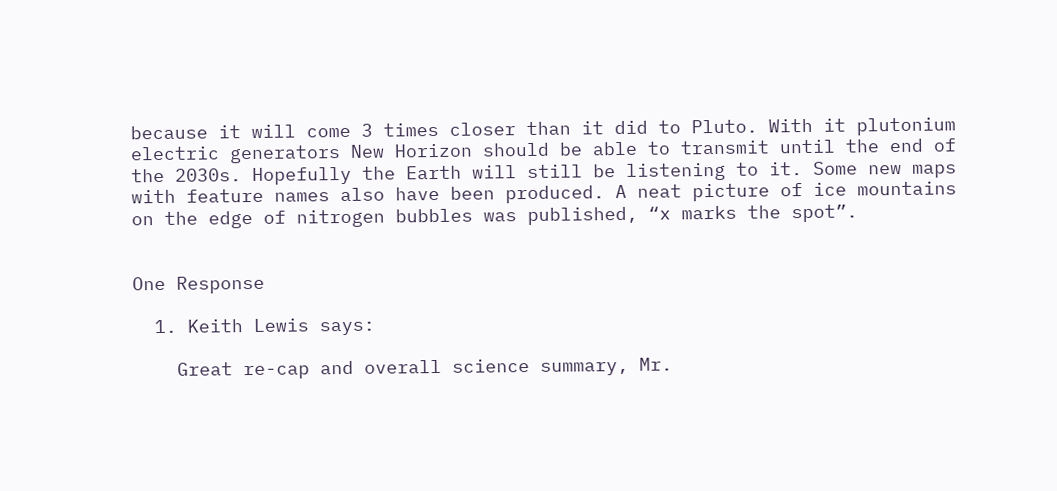because it will come 3 times closer than it did to Pluto. With it plutonium electric generators New Horizon should be able to transmit until the end of the 2030s. Hopefully the Earth will still be listening to it. Some new maps with feature names also have been produced. A neat picture of ice mountains on the edge of nitrogen bubbles was published, “x marks the spot”.


One Response

  1. Keith Lewis says:

    Great re-cap and overall science summary, Mr.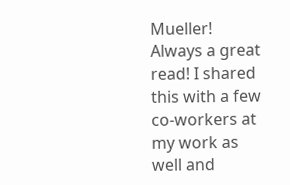Mueller! Always a great read! I shared this with a few co-workers at my work as well and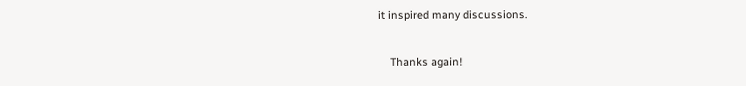it inspired many discussions.

    Thanks again!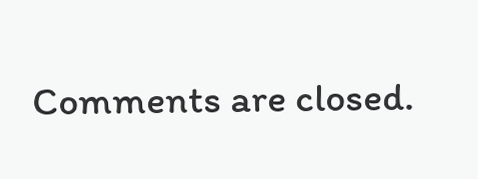Comments are closed.